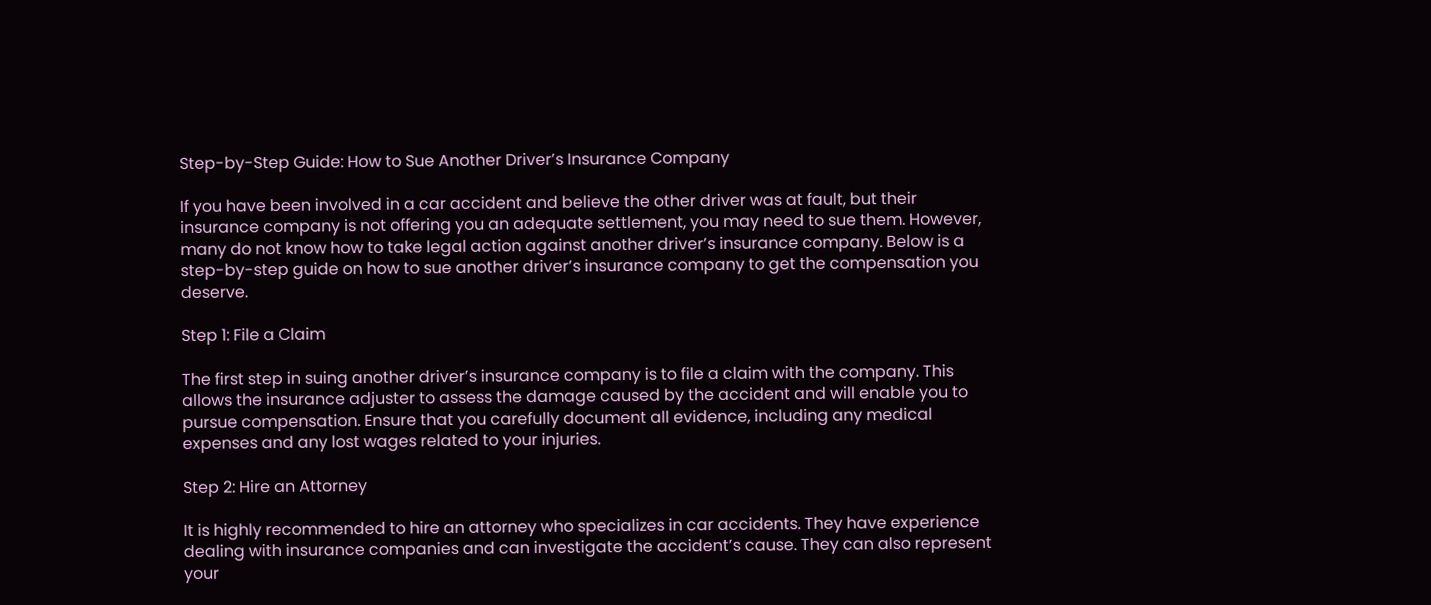Step-by-Step Guide: How to Sue Another Driver’s Insurance Company

If you have been involved in a car accident and believe the other driver was at fault, but their insurance company is not offering you an adequate settlement, you may need to sue them. However, many do not know how to take legal action against another driver’s insurance company. Below is a step-by-step guide on how to sue another driver’s insurance company to get the compensation you deserve.

Step 1: File a Claim

The first step in suing another driver’s insurance company is to file a claim with the company. This allows the insurance adjuster to assess the damage caused by the accident and will enable you to pursue compensation. Ensure that you carefully document all evidence, including any medical expenses and any lost wages related to your injuries.

Step 2: Hire an Attorney

It is highly recommended to hire an attorney who specializes in car accidents. They have experience dealing with insurance companies and can investigate the accident’s cause. They can also represent your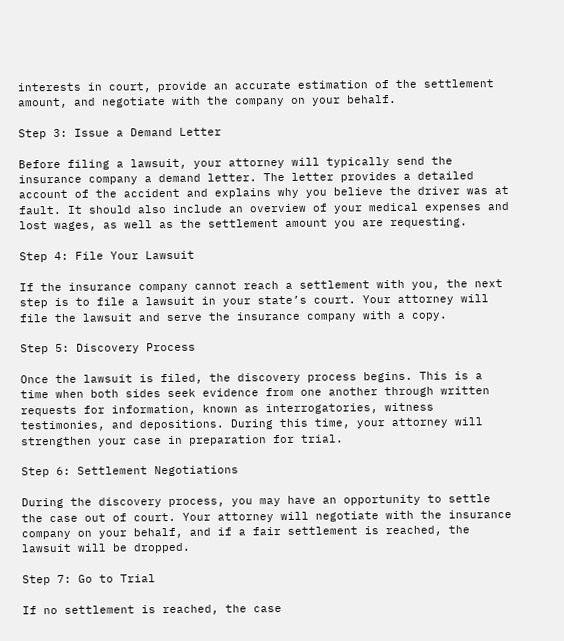interests in court, provide an accurate estimation of the settlement amount, and negotiate with the company on your behalf.

Step 3: Issue a Demand Letter

Before filing a lawsuit, your attorney will typically send the insurance company a demand letter. The letter provides a detailed account of the accident and explains why you believe the driver was at fault. It should also include an overview of your medical expenses and lost wages, as well as the settlement amount you are requesting.

Step 4: File Your Lawsuit

If the insurance company cannot reach a settlement with you, the next step is to file a lawsuit in your state’s court. Your attorney will file the lawsuit and serve the insurance company with a copy.

Step 5: Discovery Process

Once the lawsuit is filed, the discovery process begins. This is a time when both sides seek evidence from one another through written requests for information, known as interrogatories, witness testimonies, and depositions. During this time, your attorney will strengthen your case in preparation for trial.

Step 6: Settlement Negotiations

During the discovery process, you may have an opportunity to settle the case out of court. Your attorney will negotiate with the insurance company on your behalf, and if a fair settlement is reached, the lawsuit will be dropped.

Step 7: Go to Trial

If no settlement is reached, the case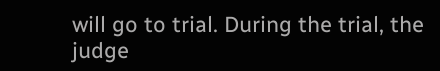will go to trial. During the trial, the judge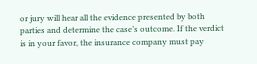or jury will hear all the evidence presented by both parties and determine the case’s outcome. If the verdict is in your favor, the insurance company must pay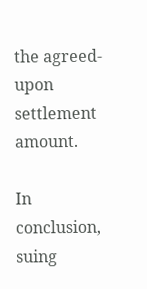the agreed-upon settlement amount.

In conclusion, suing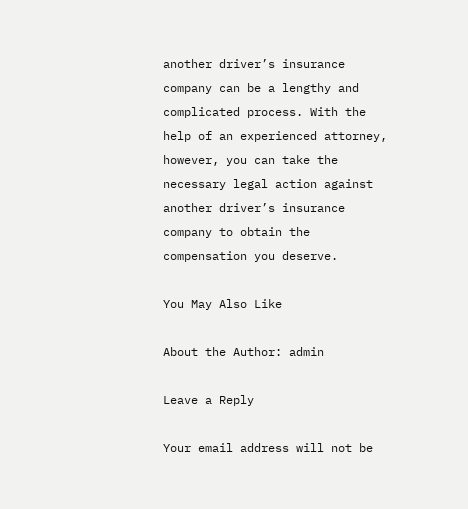another driver’s insurance company can be a lengthy and complicated process. With the help of an experienced attorney, however, you can take the necessary legal action against another driver’s insurance company to obtain the compensation you deserve.

You May Also Like

About the Author: admin

Leave a Reply

Your email address will not be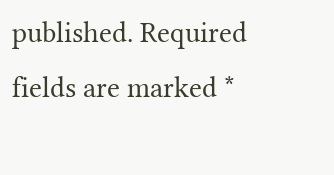published. Required fields are marked *